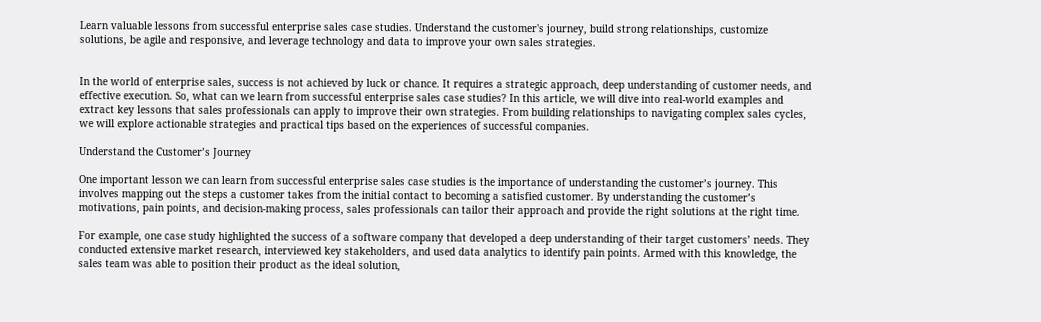Learn valuable lessons from successful enterprise sales case studies. Understand the customer's journey, build strong relationships, customize solutions, be agile and responsive, and leverage technology and data to improve your own sales strategies.


In the world of enterprise sales, success is not achieved by luck or chance. It requires a strategic approach, deep understanding of customer needs, and effective execution. So, what can we learn from successful enterprise sales case studies? In this article, we will dive into real-world examples and extract key lessons that sales professionals can apply to improve their own strategies. From building relationships to navigating complex sales cycles, we will explore actionable strategies and practical tips based on the experiences of successful companies.

Understand the Customer’s Journey

One important lesson we can learn from successful enterprise sales case studies is the importance of understanding the customer’s journey. This involves mapping out the steps a customer takes from the initial contact to becoming a satisfied customer. By understanding the customer’s motivations, pain points, and decision-making process, sales professionals can tailor their approach and provide the right solutions at the right time.

For example, one case study highlighted the success of a software company that developed a deep understanding of their target customers’ needs. They conducted extensive market research, interviewed key stakeholders, and used data analytics to identify pain points. Armed with this knowledge, the sales team was able to position their product as the ideal solution,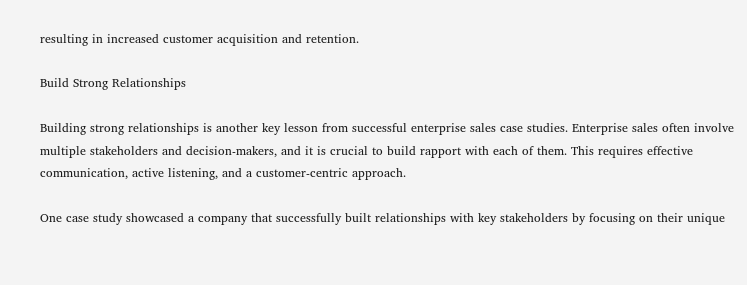resulting in increased customer acquisition and retention.

Build Strong Relationships

Building strong relationships is another key lesson from successful enterprise sales case studies. Enterprise sales often involve multiple stakeholders and decision-makers, and it is crucial to build rapport with each of them. This requires effective communication, active listening, and a customer-centric approach.

One case study showcased a company that successfully built relationships with key stakeholders by focusing on their unique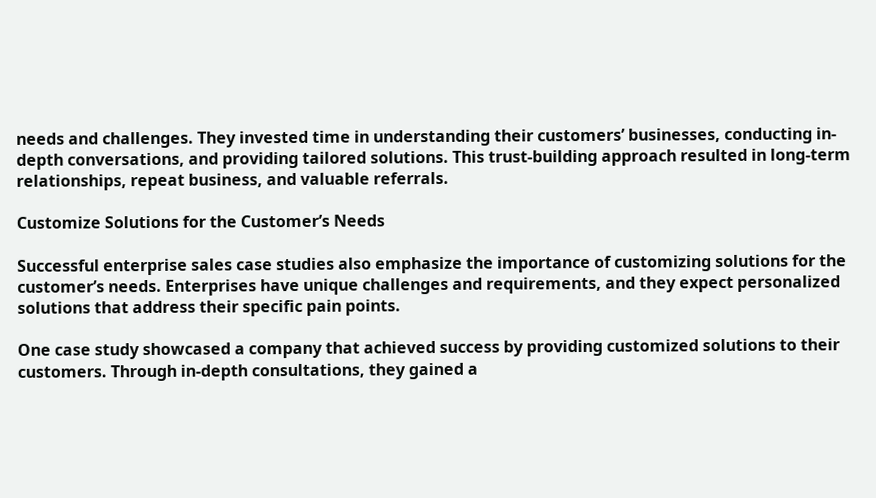needs and challenges. They invested time in understanding their customers’ businesses, conducting in-depth conversations, and providing tailored solutions. This trust-building approach resulted in long-term relationships, repeat business, and valuable referrals.

Customize Solutions for the Customer’s Needs

Successful enterprise sales case studies also emphasize the importance of customizing solutions for the customer’s needs. Enterprises have unique challenges and requirements, and they expect personalized solutions that address their specific pain points.

One case study showcased a company that achieved success by providing customized solutions to their customers. Through in-depth consultations, they gained a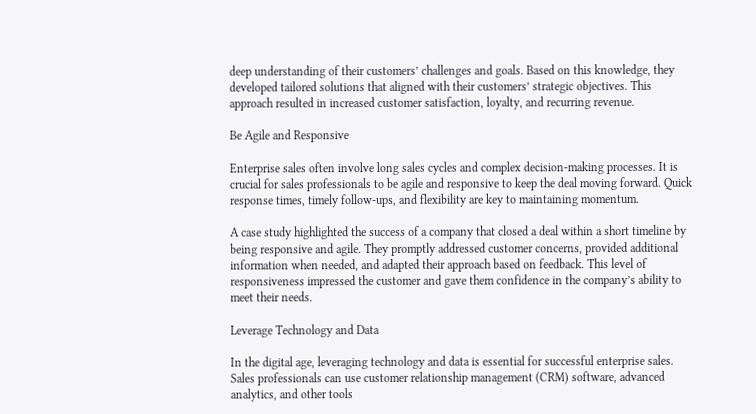deep understanding of their customers’ challenges and goals. Based on this knowledge, they developed tailored solutions that aligned with their customers’ strategic objectives. This approach resulted in increased customer satisfaction, loyalty, and recurring revenue.

Be Agile and Responsive

Enterprise sales often involve long sales cycles and complex decision-making processes. It is crucial for sales professionals to be agile and responsive to keep the deal moving forward. Quick response times, timely follow-ups, and flexibility are key to maintaining momentum.

A case study highlighted the success of a company that closed a deal within a short timeline by being responsive and agile. They promptly addressed customer concerns, provided additional information when needed, and adapted their approach based on feedback. This level of responsiveness impressed the customer and gave them confidence in the company’s ability to meet their needs.

Leverage Technology and Data

In the digital age, leveraging technology and data is essential for successful enterprise sales. Sales professionals can use customer relationship management (CRM) software, advanced analytics, and other tools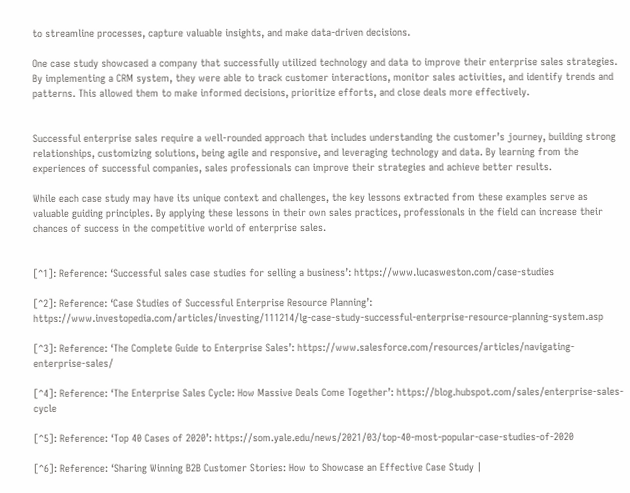to streamline processes, capture valuable insights, and make data-driven decisions.

One case study showcased a company that successfully utilized technology and data to improve their enterprise sales strategies. By implementing a CRM system, they were able to track customer interactions, monitor sales activities, and identify trends and patterns. This allowed them to make informed decisions, prioritize efforts, and close deals more effectively.


Successful enterprise sales require a well-rounded approach that includes understanding the customer’s journey, building strong relationships, customizing solutions, being agile and responsive, and leveraging technology and data. By learning from the experiences of successful companies, sales professionals can improve their strategies and achieve better results.

While each case study may have its unique context and challenges, the key lessons extracted from these examples serve as valuable guiding principles. By applying these lessons in their own sales practices, professionals in the field can increase their chances of success in the competitive world of enterprise sales.


[^1]: Reference: ‘Successful sales case studies for selling a business’: https://www.lucasweston.com/case-studies

[^2]: Reference: ‘Case Studies of Successful Enterprise Resource Planning’: https://www.investopedia.com/articles/investing/111214/lg-case-study-successful-enterprise-resource-planning-system.asp

[^3]: Reference: ‘The Complete Guide to Enterprise Sales’: https://www.salesforce.com/resources/articles/navigating-enterprise-sales/

[^4]: Reference: ‘The Enterprise Sales Cycle: How Massive Deals Come Together’: https://blog.hubspot.com/sales/enterprise-sales-cycle

[^5]: Reference: ‘Top 40 Cases of 2020’: https://som.yale.edu/news/2021/03/top-40-most-popular-case-studies-of-2020

[^6]: Reference: ‘Sharing Winning B2B Customer Stories: How to Showcase an Effective Case Study |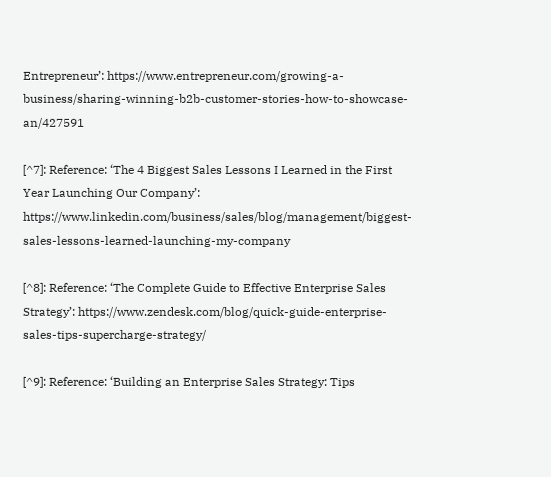Entrepreneur’: https://www.entrepreneur.com/growing-a-business/sharing-winning-b2b-customer-stories-how-to-showcase-an/427591

[^7]: Reference: ‘The 4 Biggest Sales Lessons I Learned in the First Year Launching Our Company’: https://www.linkedin.com/business/sales/blog/management/biggest-sales-lessons-learned-launching-my-company

[^8]: Reference: ‘The Complete Guide to Effective Enterprise Sales Strategy’: https://www.zendesk.com/blog/quick-guide-enterprise-sales-tips-supercharge-strategy/

[^9]: Reference: ‘Building an Enterprise Sales Strategy: Tips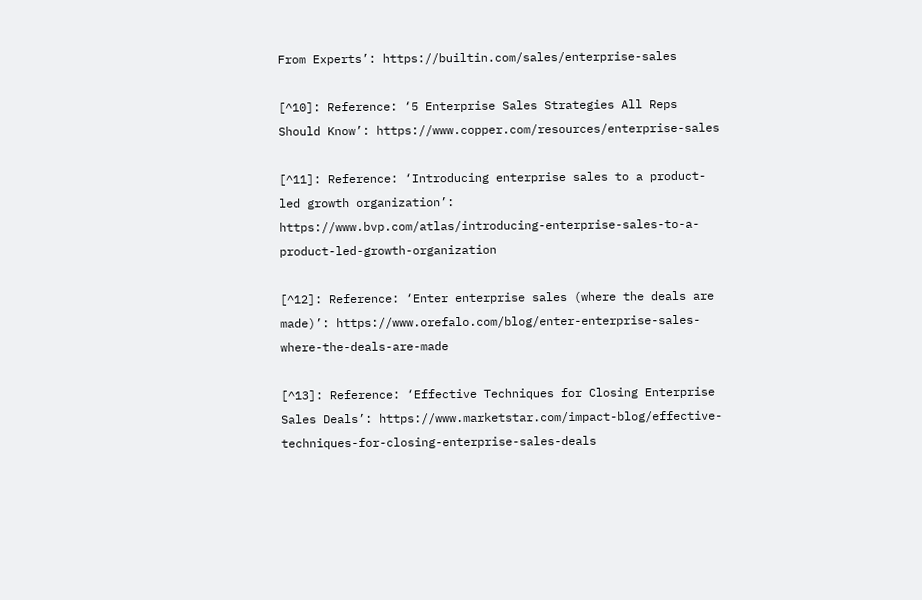From Experts’: https://builtin.com/sales/enterprise-sales

[^10]: Reference: ‘5 Enterprise Sales Strategies All Reps Should Know’: https://www.copper.com/resources/enterprise-sales

[^11]: Reference: ‘Introducing enterprise sales to a product-led growth organization’: https://www.bvp.com/atlas/introducing-enterprise-sales-to-a-product-led-growth-organization

[^12]: Reference: ‘Enter enterprise sales (where the deals are made)’: https://www.orefalo.com/blog/enter-enterprise-sales-where-the-deals-are-made

[^13]: Reference: ‘Effective Techniques for Closing Enterprise Sales Deals’: https://www.marketstar.com/impact-blog/effective-techniques-for-closing-enterprise-sales-deals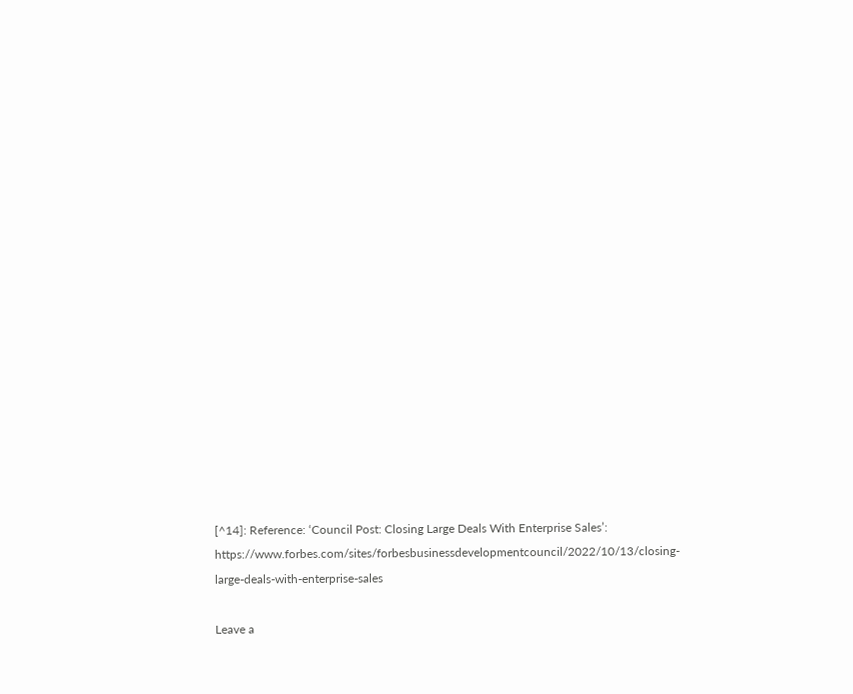[^14]: Reference: ‘Council Post: Closing Large Deals With Enterprise Sales’: https://www.forbes.com/sites/forbesbusinessdevelopmentcouncil/2022/10/13/closing-large-deals-with-enterprise-sales

Leave a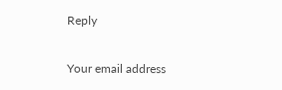Reply

Your email address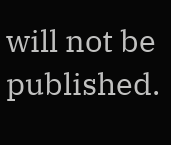will not be published.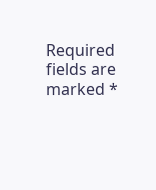Required fields are marked *